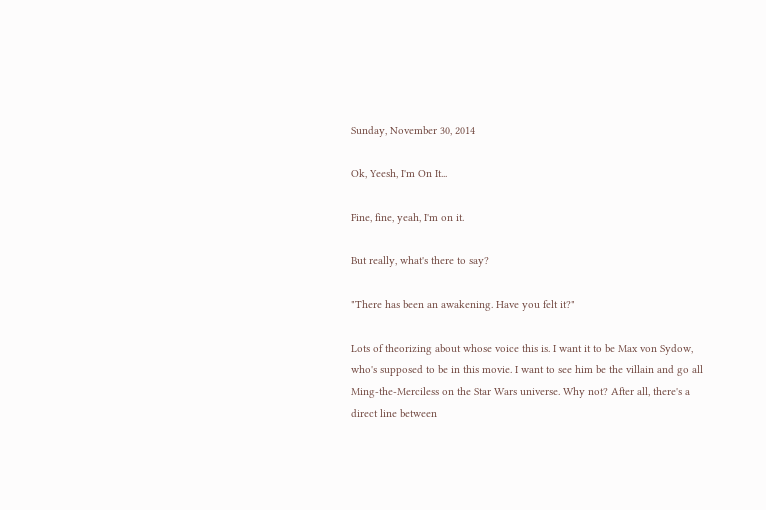Sunday, November 30, 2014

Ok, Yeesh, I'm On It...

Fine, fine, yeah, I'm on it.

But really, what's there to say?

"There has been an awakening. Have you felt it?"

Lots of theorizing about whose voice this is. I want it to be Max von Sydow, who's supposed to be in this movie. I want to see him be the villain and go all Ming-the-Merciless on the Star Wars universe. Why not? After all, there's a direct line between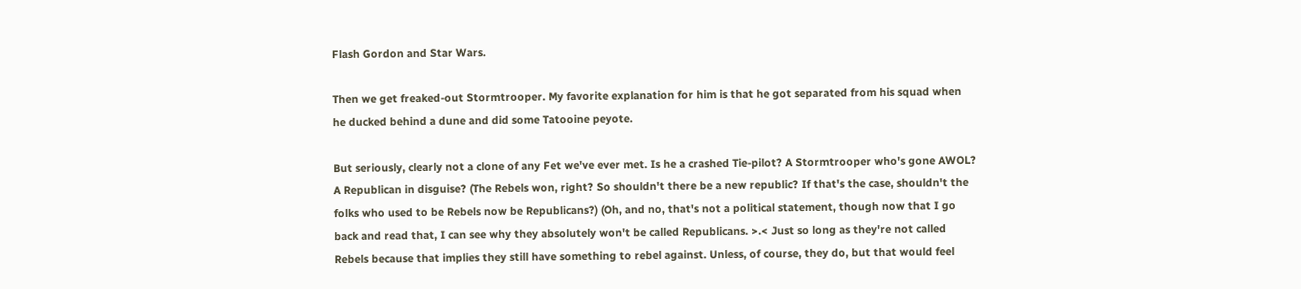Flash Gordon and Star Wars.

Then we get freaked-out Stormtrooper. My favorite explanation for him is that he got separated from his squad when he ducked behind a dune and did some Tatooine peyote.

But seriously, clearly not a clone of any Fet we've ever met. Is he a crashed Tie-pilot? A Stormtrooper who's gone AWOL? A Republican in disguise? (The Rebels won, right? So shouldn't there be a new republic? If that's the case, shouldn't the folks who used to be Rebels now be Republicans?) (Oh, and no, that's not a political statement, though now that I go back and read that, I can see why they absolutely won't be called Republicans. >.< Just so long as they're not called Rebels because that implies they still have something to rebel against. Unless, of course, they do, but that would feel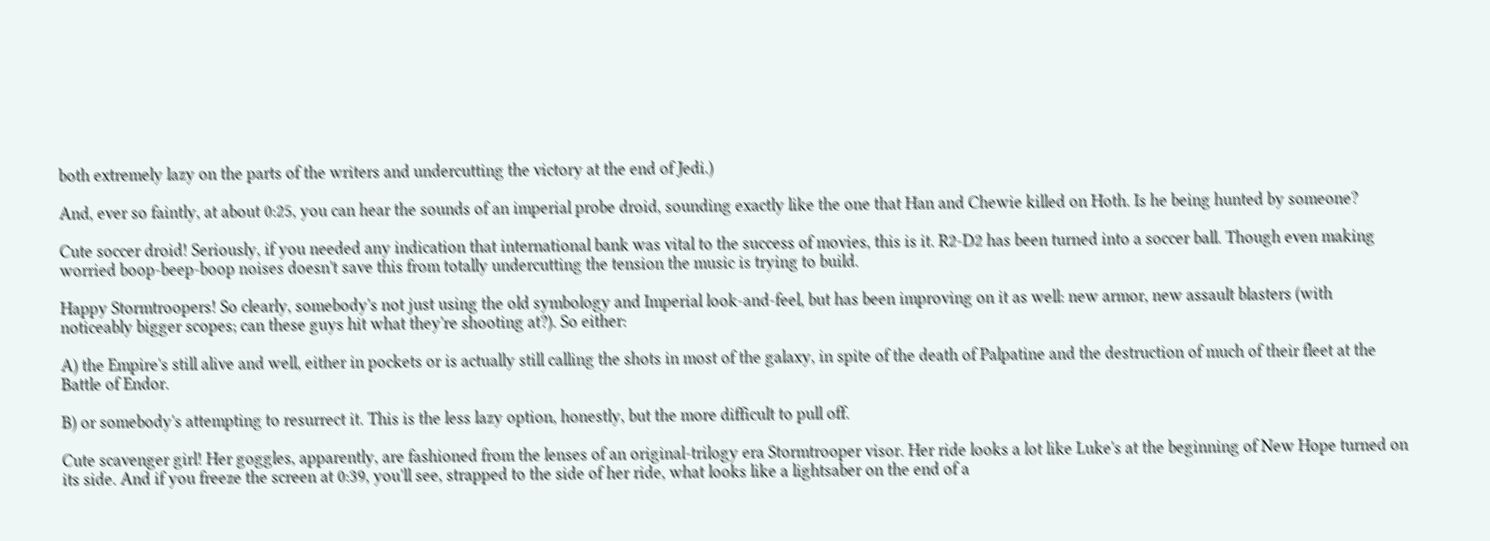both extremely lazy on the parts of the writers and undercutting the victory at the end of Jedi.)

And, ever so faintly, at about 0:25, you can hear the sounds of an imperial probe droid, sounding exactly like the one that Han and Chewie killed on Hoth. Is he being hunted by someone?

Cute soccer droid! Seriously, if you needed any indication that international bank was vital to the success of movies, this is it. R2-D2 has been turned into a soccer ball. Though even making worried boop-beep-boop noises doesn't save this from totally undercutting the tension the music is trying to build.

Happy Stormtroopers! So clearly, somebody's not just using the old symbology and Imperial look-and-feel, but has been improving on it as well: new armor, new assault blasters (with noticeably bigger scopes; can these guys hit what they're shooting at?). So either:

A) the Empire's still alive and well, either in pockets or is actually still calling the shots in most of the galaxy, in spite of the death of Palpatine and the destruction of much of their fleet at the Battle of Endor.

B) or somebody's attempting to resurrect it. This is the less lazy option, honestly, but the more difficult to pull off.

Cute scavenger girl! Her goggles, apparently, are fashioned from the lenses of an original-trilogy era Stormtrooper visor. Her ride looks a lot like Luke's at the beginning of New Hope turned on its side. And if you freeze the screen at 0:39, you'll see, strapped to the side of her ride, what looks like a lightsaber on the end of a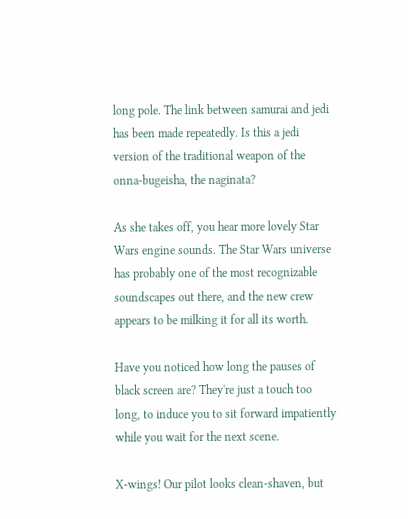long pole. The link between samurai and jedi has been made repeatedly. Is this a jedi version of the traditional weapon of the onna-bugeisha, the naginata?

As she takes off, you hear more lovely Star Wars engine sounds. The Star Wars universe has probably one of the most recognizable soundscapes out there, and the new crew appears to be milking it for all its worth.

Have you noticed how long the pauses of black screen are? They're just a touch too long, to induce you to sit forward impatiently while you wait for the next scene.

X-wings! Our pilot looks clean-shaven, but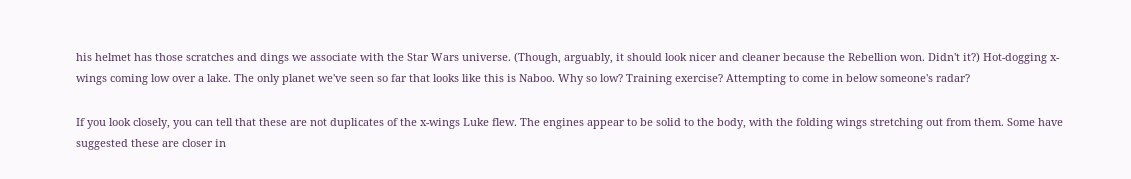his helmet has those scratches and dings we associate with the Star Wars universe. (Though, arguably, it should look nicer and cleaner because the Rebellion won. Didn't it?) Hot-dogging x-wings coming low over a lake. The only planet we've seen so far that looks like this is Naboo. Why so low? Training exercise? Attempting to come in below someone's radar?

If you look closely, you can tell that these are not duplicates of the x-wings Luke flew. The engines appear to be solid to the body, with the folding wings stretching out from them. Some have suggested these are closer in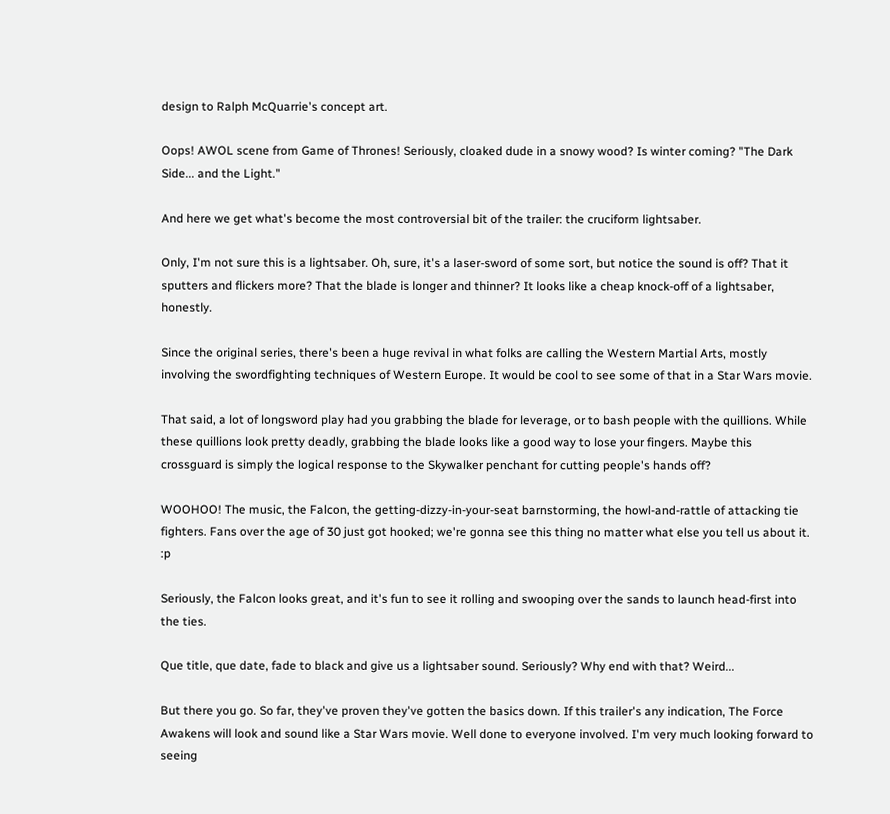design to Ralph McQuarrie's concept art.

Oops! AWOL scene from Game of Thrones! Seriously, cloaked dude in a snowy wood? Is winter coming? "The Dark Side... and the Light."

And here we get what's become the most controversial bit of the trailer: the cruciform lightsaber.

Only, I'm not sure this is a lightsaber. Oh, sure, it's a laser-sword of some sort, but notice the sound is off? That it sputters and flickers more? That the blade is longer and thinner? It looks like a cheap knock-off of a lightsaber, honestly.

Since the original series, there's been a huge revival in what folks are calling the Western Martial Arts, mostly involving the swordfighting techniques of Western Europe. It would be cool to see some of that in a Star Wars movie.

That said, a lot of longsword play had you grabbing the blade for leverage, or to bash people with the quillions. While these quillions look pretty deadly, grabbing the blade looks like a good way to lose your fingers. Maybe this crossguard is simply the logical response to the Skywalker penchant for cutting people's hands off?

WOOHOO! The music, the Falcon, the getting-dizzy-in-your-seat barnstorming, the howl-and-rattle of attacking tie fighters. Fans over the age of 30 just got hooked; we're gonna see this thing no matter what else you tell us about it. :p

Seriously, the Falcon looks great, and it's fun to see it rolling and swooping over the sands to launch head-first into the ties.

Que title, que date, fade to black and give us a lightsaber sound. Seriously? Why end with that? Weird...

But there you go. So far, they've proven they've gotten the basics down. If this trailer's any indication, The Force Awakens will look and sound like a Star Wars movie. Well done to everyone involved. I'm very much looking forward to seeing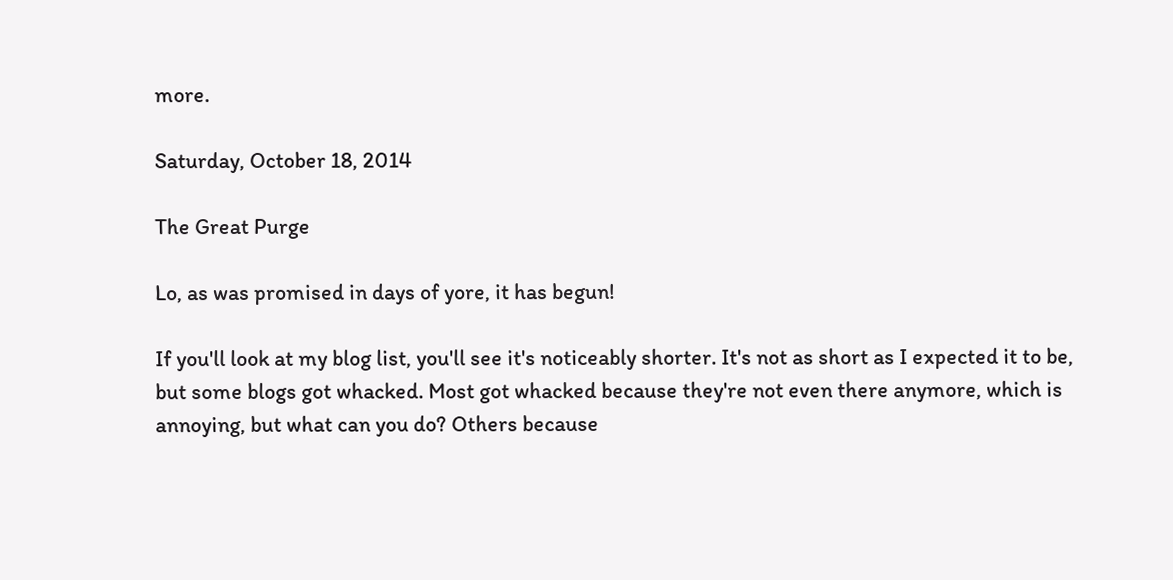more.

Saturday, October 18, 2014

The Great Purge

Lo, as was promised in days of yore, it has begun!

If you'll look at my blog list, you'll see it's noticeably shorter. It's not as short as I expected it to be, but some blogs got whacked. Most got whacked because they're not even there anymore, which is annoying, but what can you do? Others because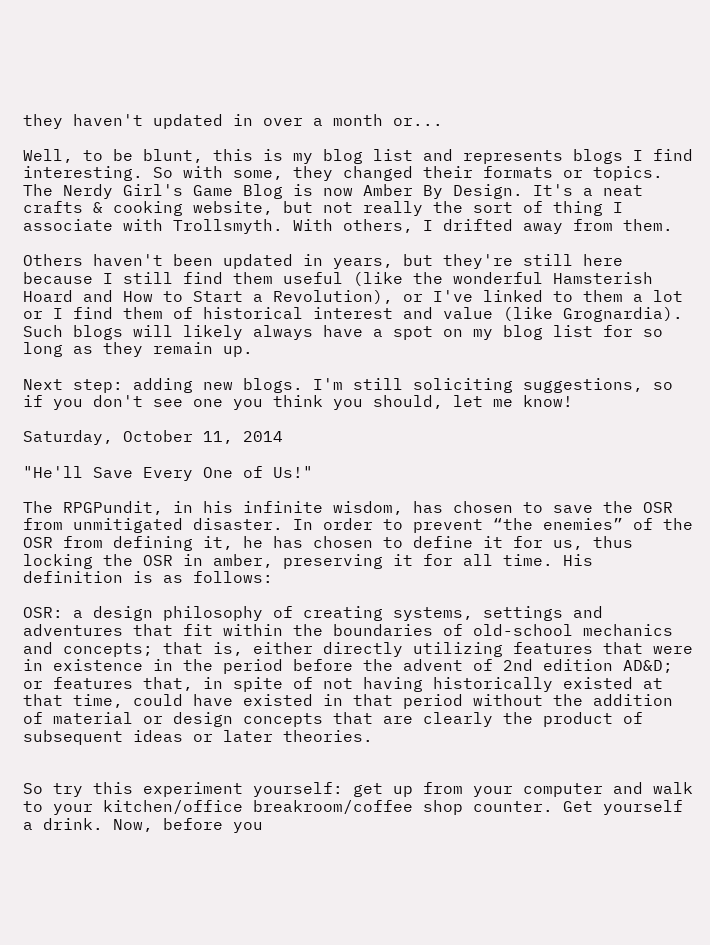they haven't updated in over a month or...

Well, to be blunt, this is my blog list and represents blogs I find interesting. So with some, they changed their formats or topics. The Nerdy Girl's Game Blog is now Amber By Design. It's a neat crafts & cooking website, but not really the sort of thing I associate with Trollsmyth. With others, I drifted away from them.

Others haven't been updated in years, but they're still here because I still find them useful (like the wonderful Hamsterish Hoard and How to Start a Revolution), or I've linked to them a lot or I find them of historical interest and value (like Grognardia). Such blogs will likely always have a spot on my blog list for so long as they remain up.

Next step: adding new blogs. I'm still soliciting suggestions, so if you don't see one you think you should, let me know!

Saturday, October 11, 2014

"He'll Save Every One of Us!"

The RPGPundit, in his infinite wisdom, has chosen to save the OSR from unmitigated disaster. In order to prevent “the enemies” of the OSR from defining it, he has chosen to define it for us, thus locking the OSR in amber, preserving it for all time. His definition is as follows:

OSR: a design philosophy of creating systems, settings and adventures that fit within the boundaries of old-school mechanics and concepts; that is, either directly utilizing features that were in existence in the period before the advent of 2nd edition AD&D; or features that, in spite of not having historically existed at that time, could have existed in that period without the addition of material or design concepts that are clearly the product of subsequent ideas or later theories.


So try this experiment yourself: get up from your computer and walk to your kitchen/office breakroom/coffee shop counter. Get yourself a drink. Now, before you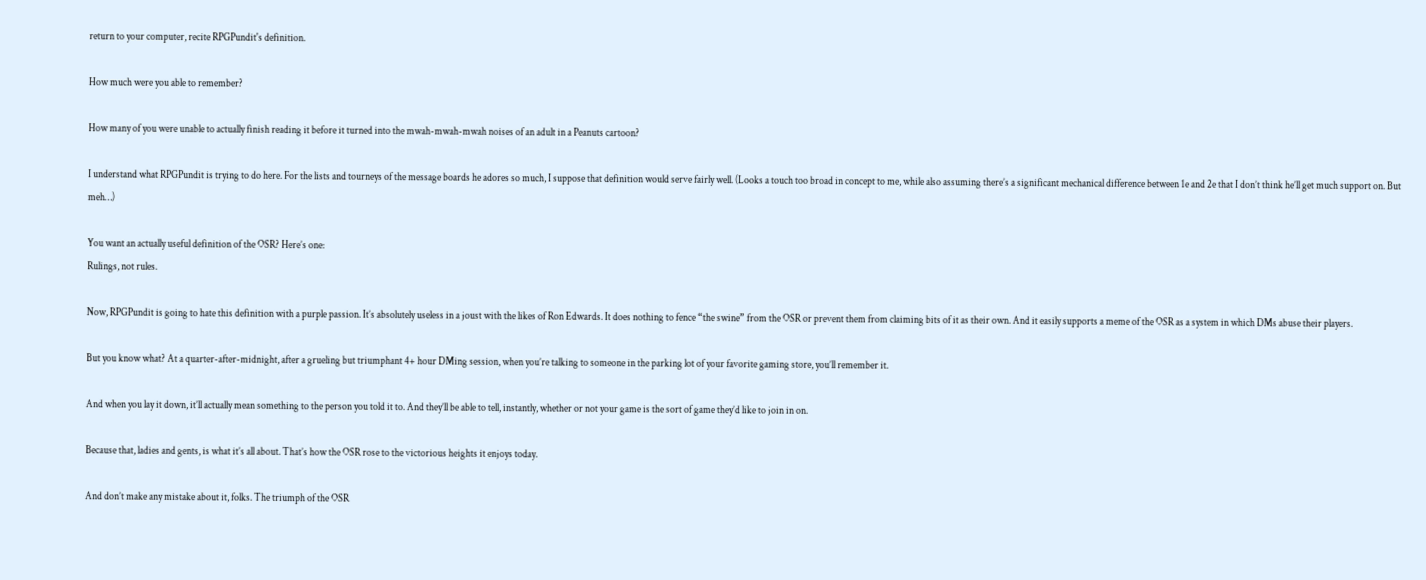return to your computer, recite RPGPundit's definition.

How much were you able to remember?

How many of you were unable to actually finish reading it before it turned into the mwah-mwah-mwah noises of an adult in a Peanuts cartoon?

I understand what RPGPundit is trying to do here. For the lists and tourneys of the message boards he adores so much, I suppose that definition would serve fairly well. (Looks a touch too broad in concept to me, while also assuming there’s a significant mechanical difference between 1e and 2e that I don’t think he’ll get much support on. But meh…)

You want an actually useful definition of the OSR? Here’s one:
Rulings, not rules.

Now, RPGPundit is going to hate this definition with a purple passion. It’s absolutely useless in a joust with the likes of Ron Edwards. It does nothing to fence “the swine” from the OSR or prevent them from claiming bits of it as their own. And it easily supports a meme of the OSR as a system in which DMs abuse their players.

But you know what? At a quarter-after-midnight, after a grueling but triumphant 4+ hour DMing session, when you’re talking to someone in the parking lot of your favorite gaming store, you’ll remember it.

And when you lay it down, it’ll actually mean something to the person you told it to. And they’ll be able to tell, instantly, whether or not your game is the sort of game they’d like to join in on.

Because that, ladies and gents, is what it’s all about. That’s how the OSR rose to the victorious heights it enjoys today.

And don’t make any mistake about it, folks. The triumph of the OSR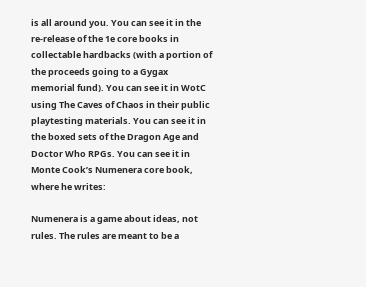is all around you. You can see it in the re-release of the 1e core books in collectable hardbacks (with a portion of the proceeds going to a Gygax memorial fund). You can see it in WotC using The Caves of Chaos in their public playtesting materials. You can see it in the boxed sets of the Dragon Age and Doctor Who RPGs. You can see it in Monte Cook’s Numenera core book, where he writes:

Numenera is a game about ideas, not rules. The rules are meant to be a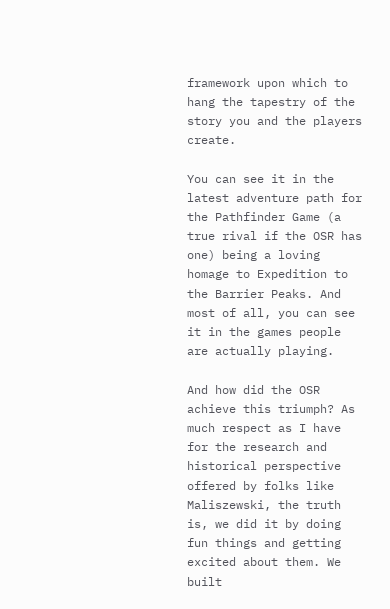framework upon which to hang the tapestry of the story you and the players create.

You can see it in the latest adventure path for the Pathfinder Game (a true rival if the OSR has one) being a loving homage to Expedition to the Barrier Peaks. And most of all, you can see it in the games people are actually playing.

And how did the OSR achieve this triumph? As much respect as I have for the research and historical perspective offered by folks like Maliszewski, the truth is, we did it by doing fun things and getting excited about them. We built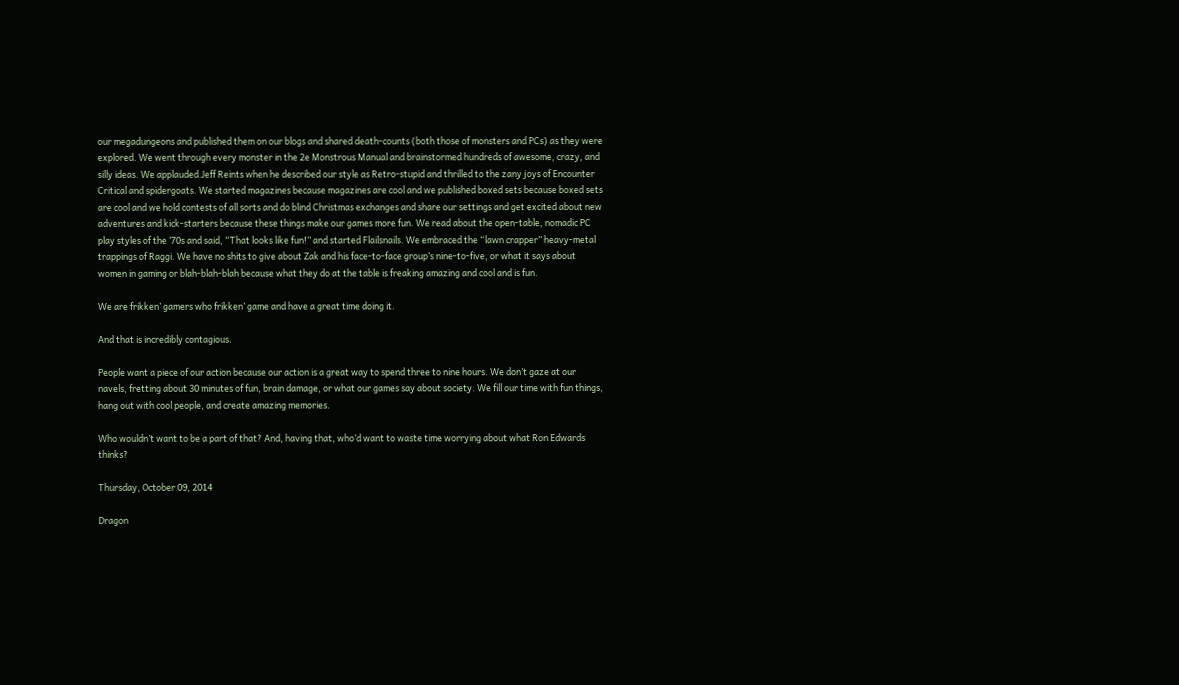our megadungeons and published them on our blogs and shared death-counts (both those of monsters and PCs) as they were explored. We went through every monster in the 2e Monstrous Manual and brainstormed hundreds of awesome, crazy, and silly ideas. We applauded Jeff Reints when he described our style as Retro-stupid and thrilled to the zany joys of Encounter Critical and spidergoats. We started magazines because magazines are cool and we published boxed sets because boxed sets are cool and we hold contests of all sorts and do blind Christmas exchanges and share our settings and get excited about new adventures and kick-starters because these things make our games more fun. We read about the open-table, nomadic PC play styles of the ‘70s and said, “That looks like fun!” and started Flailsnails. We embraced the “lawn crapper” heavy-metal trappings of Raggi. We have no shits to give about Zak and his face-to-face group’s nine-to-five, or what it says about women in gaming or blah-blah-blah because what they do at the table is freaking amazing and cool and is fun.

We are frikken’ gamers who frikken’ game and have a great time doing it.

And that is incredibly contagious.

People want a piece of our action because our action is a great way to spend three to nine hours. We don’t gaze at our navels, fretting about 30 minutes of fun, brain damage, or what our games say about society. We fill our time with fun things, hang out with cool people, and create amazing memories.

Who wouldn’t want to be a part of that? And, having that, who’d want to waste time worrying about what Ron Edwards thinks?

Thursday, October 09, 2014

Dragon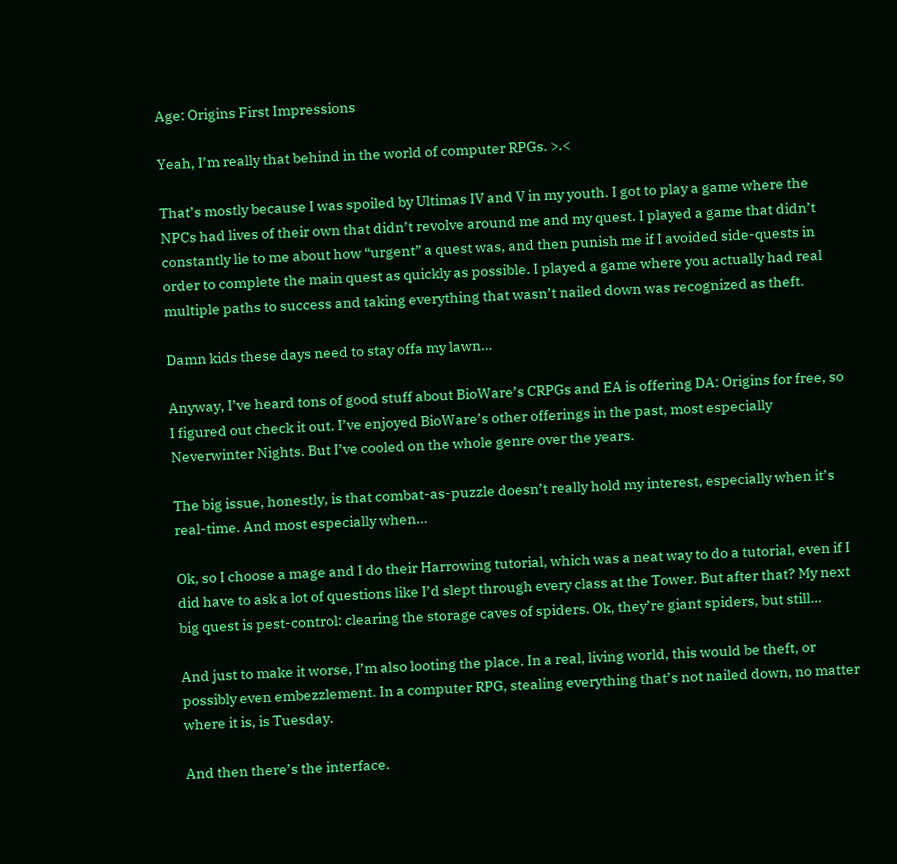Age: Origins First Impressions

Yeah, I’m really that behind in the world of computer RPGs. >.<

That’s mostly because I was spoiled by Ultimas IV and V in my youth. I got to play a game where the NPCs had lives of their own that didn’t revolve around me and my quest. I played a game that didn’t constantly lie to me about how “urgent” a quest was, and then punish me if I avoided side-quests in order to complete the main quest as quickly as possible. I played a game where you actually had real multiple paths to success and taking everything that wasn’t nailed down was recognized as theft.

Damn kids these days need to stay offa my lawn…

Anyway, I’ve heard tons of good stuff about BioWare’s CRPGs and EA is offering DA: Origins for free, so I figured out check it out. I’ve enjoyed BioWare’s other offerings in the past, most especially Neverwinter Nights. But I’ve cooled on the whole genre over the years.

The big issue, honestly, is that combat-as-puzzle doesn’t really hold my interest, especially when it’s real-time. And most especially when…

Ok, so I choose a mage and I do their Harrowing tutorial, which was a neat way to do a tutorial, even if I did have to ask a lot of questions like I’d slept through every class at the Tower. But after that? My next big quest is pest-control: clearing the storage caves of spiders. Ok, they’re giant spiders, but still…

And just to make it worse, I’m also looting the place. In a real, living world, this would be theft, or possibly even embezzlement. In a computer RPG, stealing everything that’s not nailed down, no matter where it is, is Tuesday.

And then there’s the interface.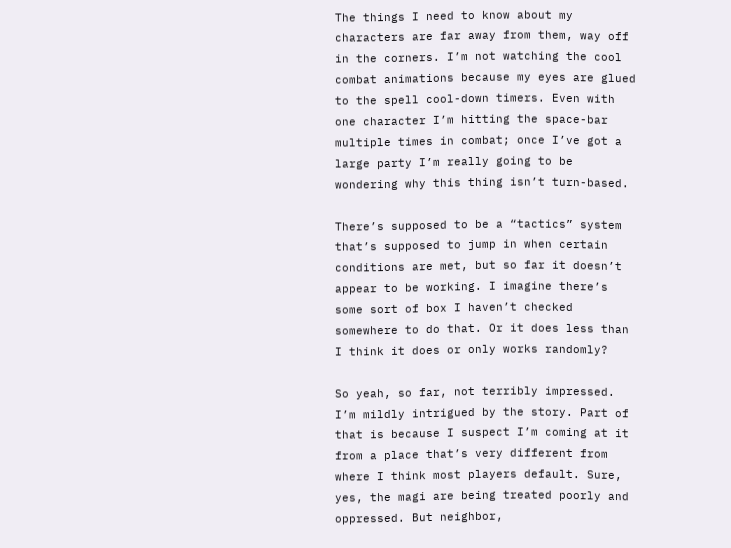The things I need to know about my characters are far away from them, way off in the corners. I’m not watching the cool combat animations because my eyes are glued to the spell cool-down timers. Even with one character I’m hitting the space-bar multiple times in combat; once I’ve got a large party I’m really going to be wondering why this thing isn’t turn-based.

There’s supposed to be a “tactics” system that’s supposed to jump in when certain conditions are met, but so far it doesn’t appear to be working. I imagine there’s some sort of box I haven’t checked somewhere to do that. Or it does less than I think it does or only works randomly?

So yeah, so far, not terribly impressed. I’m mildly intrigued by the story. Part of that is because I suspect I’m coming at it from a place that’s very different from where I think most players default. Sure, yes, the magi are being treated poorly and oppressed. But neighbor,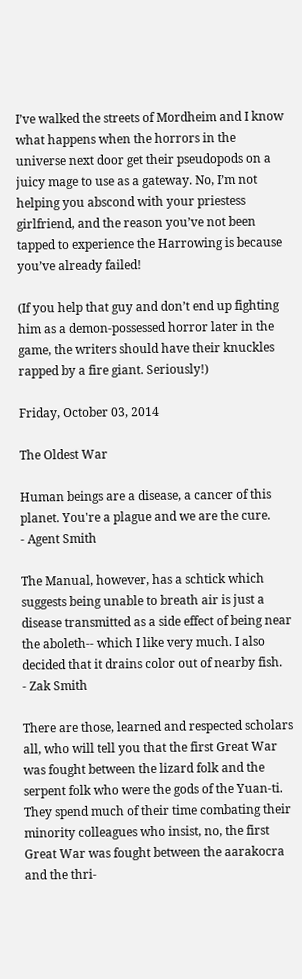I’ve walked the streets of Mordheim and I know what happens when the horrors in the universe next door get their pseudopods on a juicy mage to use as a gateway. No, I’m not helping you abscond with your priestess girlfriend, and the reason you’ve not been tapped to experience the Harrowing is because you’ve already failed!

(If you help that guy and don’t end up fighting him as a demon-possessed horror later in the game, the writers should have their knuckles rapped by a fire giant. Seriously!)

Friday, October 03, 2014

The Oldest War

Human beings are a disease, a cancer of this planet. You're a plague and we are the cure.
- Agent Smith

The Manual, however, has a schtick which suggests being unable to breath air is just a disease transmitted as a side effect of being near the aboleth-- which I like very much. I also decided that it drains color out of nearby fish.
- Zak Smith

There are those, learned and respected scholars all, who will tell you that the first Great War was fought between the lizard folk and the serpent folk who were the gods of the Yuan-ti. They spend much of their time combating their minority colleagues who insist, no, the first Great War was fought between the aarakocra and the thri-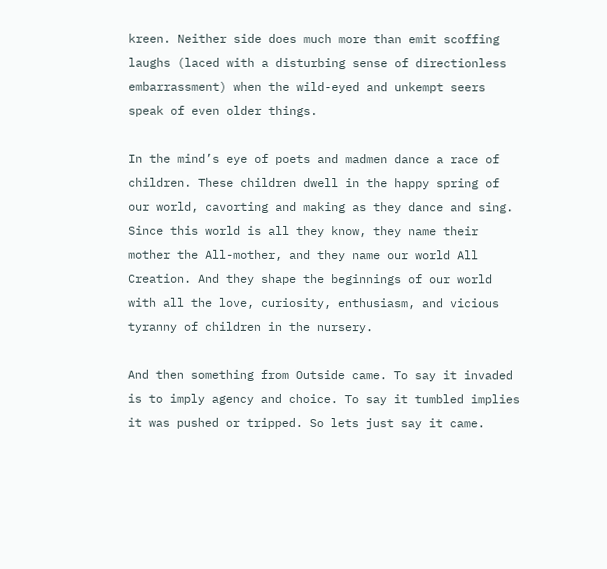kreen. Neither side does much more than emit scoffing laughs (laced with a disturbing sense of directionless embarrassment) when the wild-eyed and unkempt seers speak of even older things.

In the mind’s eye of poets and madmen dance a race of children. These children dwell in the happy spring of our world, cavorting and making as they dance and sing. Since this world is all they know, they name their mother the All-mother, and they name our world All Creation. And they shape the beginnings of our world with all the love, curiosity, enthusiasm, and vicious tyranny of children in the nursery.

And then something from Outside came. To say it invaded is to imply agency and choice. To say it tumbled implies it was pushed or tripped. So lets just say it came.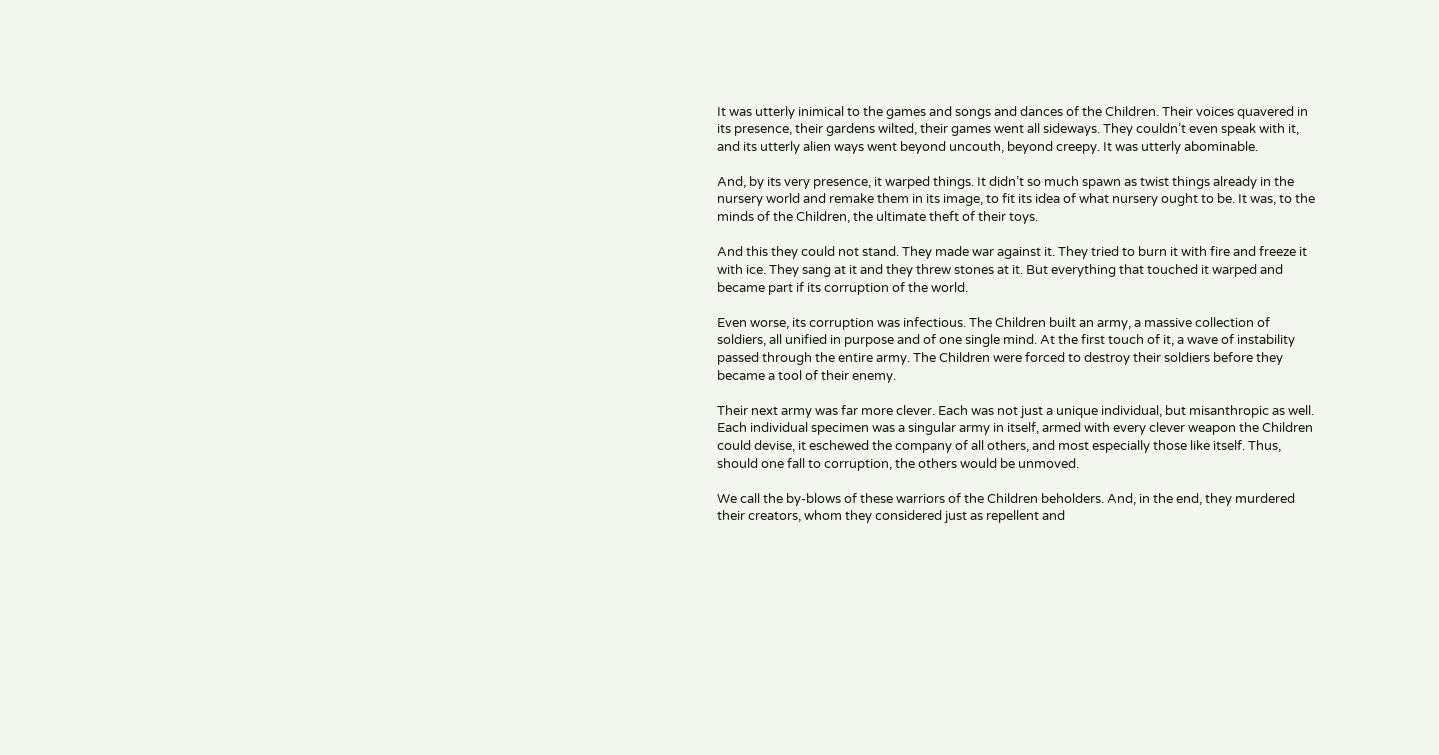It was utterly inimical to the games and songs and dances of the Children. Their voices quavered in its presence, their gardens wilted, their games went all sideways. They couldn’t even speak with it, and its utterly alien ways went beyond uncouth, beyond creepy. It was utterly abominable.

And, by its very presence, it warped things. It didn’t so much spawn as twist things already in the nursery world and remake them in its image, to fit its idea of what nursery ought to be. It was, to the minds of the Children, the ultimate theft of their toys.

And this they could not stand. They made war against it. They tried to burn it with fire and freeze it with ice. They sang at it and they threw stones at it. But everything that touched it warped and became part if its corruption of the world.

Even worse, its corruption was infectious. The Children built an army, a massive collection of soldiers, all unified in purpose and of one single mind. At the first touch of it, a wave of instability passed through the entire army. The Children were forced to destroy their soldiers before they became a tool of their enemy.

Their next army was far more clever. Each was not just a unique individual, but misanthropic as well. Each individual specimen was a singular army in itself, armed with every clever weapon the Children could devise, it eschewed the company of all others, and most especially those like itself. Thus, should one fall to corruption, the others would be unmoved.

We call the by-blows of these warriors of the Children beholders. And, in the end, they murdered their creators, whom they considered just as repellent and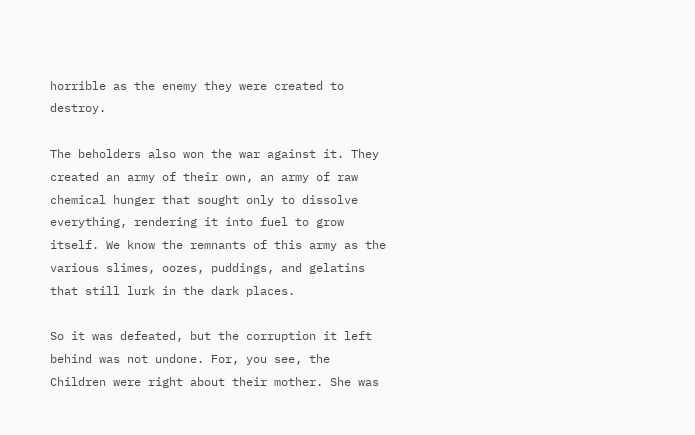horrible as the enemy they were created to destroy.

The beholders also won the war against it. They created an army of their own, an army of raw chemical hunger that sought only to dissolve everything, rendering it into fuel to grow itself. We know the remnants of this army as the various slimes, oozes, puddings, and gelatins that still lurk in the dark places.

So it was defeated, but the corruption it left behind was not undone. For, you see, the Children were right about their mother. She was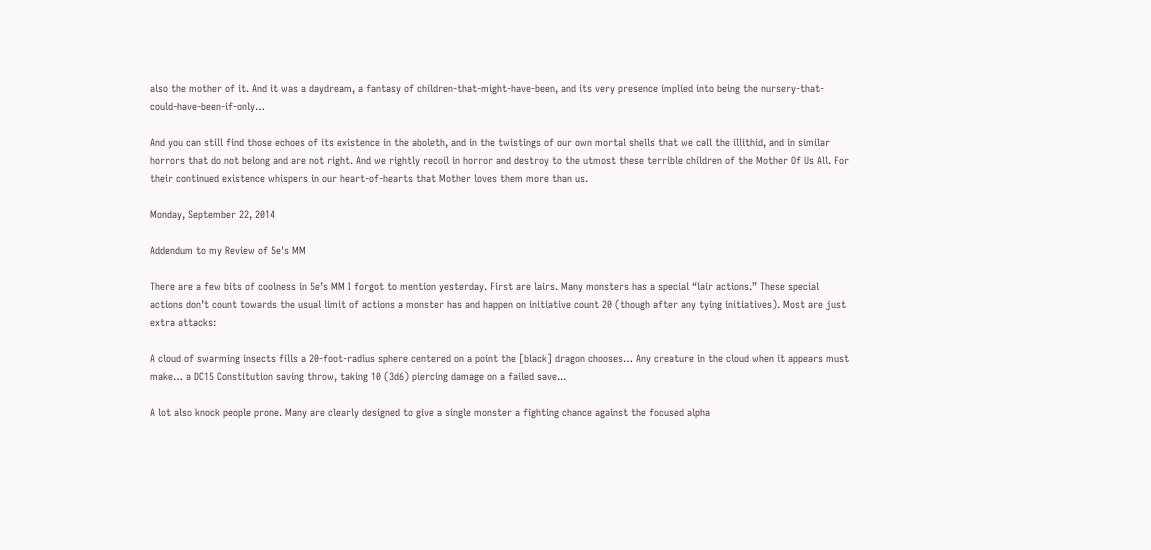also the mother of it. And it was a daydream, a fantasy of children-that-might-have-been, and its very presence implied into being the nursery-that-could-have-been-if-only…

And you can still find those echoes of its existence in the aboleth, and in the twistings of our own mortal shells that we call the illithid, and in similar horrors that do not belong and are not right. And we rightly recoil in horror and destroy to the utmost these terrible children of the Mother Of Us All. For their continued existence whispers in our heart-of-hearts that Mother loves them more than us.

Monday, September 22, 2014

Addendum to my Review of 5e's MM

There are a few bits of coolness in 5e’s MM I forgot to mention yesterday. First are lairs. Many monsters has a special “lair actions.” These special actions don’t count towards the usual limit of actions a monster has and happen on initiative count 20 (though after any tying initiatives). Most are just extra attacks:

A cloud of swarming insects fills a 20-foot-radius sphere centered on a point the [black] dragon chooses… Any creature in the cloud when it appears must make… a DC15 Constitution saving throw, taking 10 (3d6) piercing damage on a failed save...

A lot also knock people prone. Many are clearly designed to give a single monster a fighting chance against the focused alpha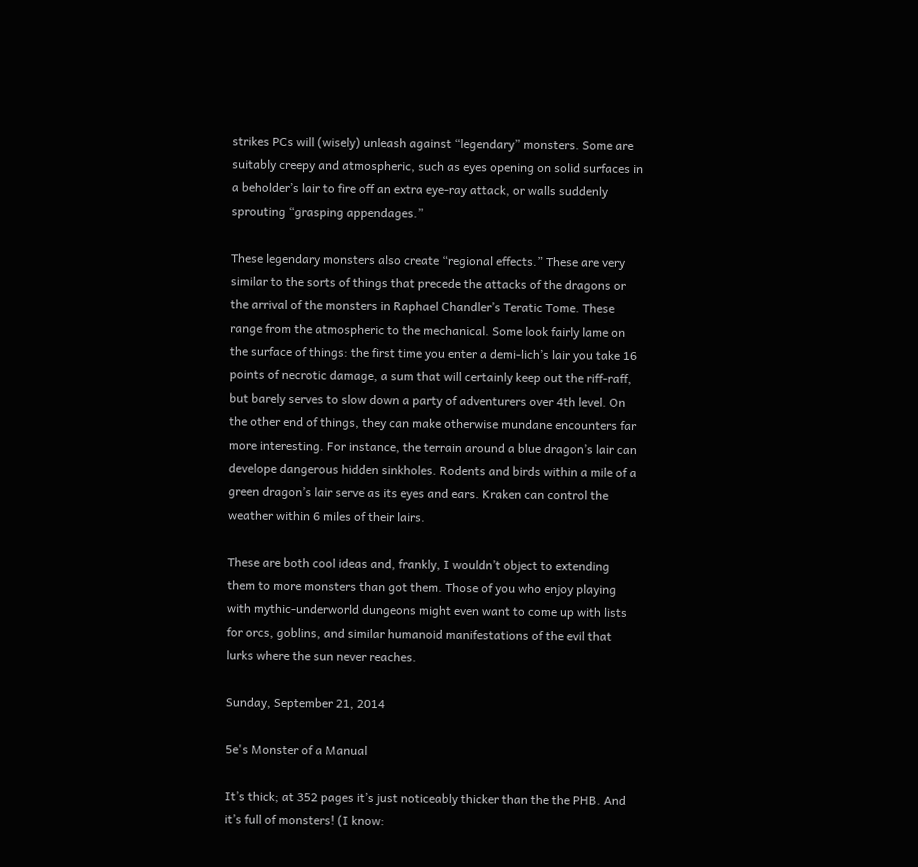strikes PCs will (wisely) unleash against “legendary” monsters. Some are suitably creepy and atmospheric, such as eyes opening on solid surfaces in a beholder’s lair to fire off an extra eye-ray attack, or walls suddenly sprouting “grasping appendages.”

These legendary monsters also create “regional effects.” These are very similar to the sorts of things that precede the attacks of the dragons or the arrival of the monsters in Raphael Chandler’s Teratic Tome. These range from the atmospheric to the mechanical. Some look fairly lame on the surface of things: the first time you enter a demi-lich’s lair you take 16 points of necrotic damage, a sum that will certainly keep out the riff-raff, but barely serves to slow down a party of adventurers over 4th level. On the other end of things, they can make otherwise mundane encounters far more interesting. For instance, the terrain around a blue dragon’s lair can develope dangerous hidden sinkholes. Rodents and birds within a mile of a green dragon’s lair serve as its eyes and ears. Kraken can control the weather within 6 miles of their lairs.

These are both cool ideas and, frankly, I wouldn’t object to extending them to more monsters than got them. Those of you who enjoy playing with mythic-underworld dungeons might even want to come up with lists for orcs, goblins, and similar humanoid manifestations of the evil that lurks where the sun never reaches.

Sunday, September 21, 2014

5e's Monster of a Manual

It’s thick; at 352 pages it’s just noticeably thicker than the the PHB. And it’s full of monsters! (I know: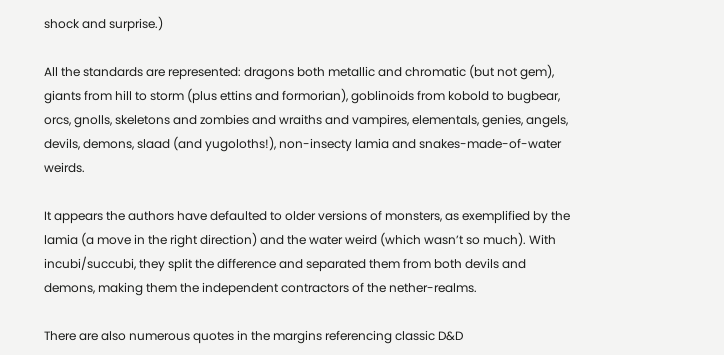shock and surprise.)

All the standards are represented: dragons both metallic and chromatic (but not gem), giants from hill to storm (plus ettins and formorian), goblinoids from kobold to bugbear, orcs, gnolls, skeletons and zombies and wraiths and vampires, elementals, genies, angels, devils, demons, slaad (and yugoloths!), non-insecty lamia and snakes-made-of-water weirds.

It appears the authors have defaulted to older versions of monsters, as exemplified by the lamia (a move in the right direction) and the water weird (which wasn’t so much). With incubi/succubi, they split the difference and separated them from both devils and demons, making them the independent contractors of the nether-realms.

There are also numerous quotes in the margins referencing classic D&D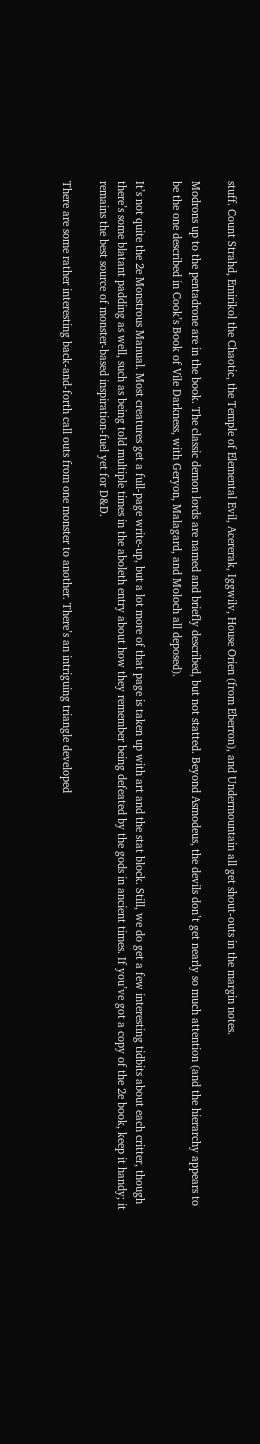stuff. Count Strahd, Emirikol the Chaotic, the Temple of Elemental Evil, Acererak, Iggwilv, House Orien (from Eberron), and Undermountain all get shout-outs in the margin notes.

Modrons up to the pentadrone are in the book. The classic demon lords are named and briefly described, but not statted. Beyond Asmodeus, the devils don’t get nearly so much attention (and the hierarchy appears to be the one described in Cook’s Book of Vile Darkness, with Geryon, Malagard, and Moloch all deposed).

It’s not quite the 2e Monstrous Manual. Most creatures get a full-page write-up, but a lot more of that page is taken up with art and the stat block. Still, we do get a few interesting tidbits about each critter, though there’s some blatant padding as well, such as being told multiple times in the aboleth entry about how they remember being defeated by the gods in ancient times. If you’ve got a copy of the 2e book, keep it handy; it remains the best source of monster-based inspiration-fuel yet for D&D.

There are some rather interesting back-and-forth call outs from one monster to another. There’s an intriguing triangle developed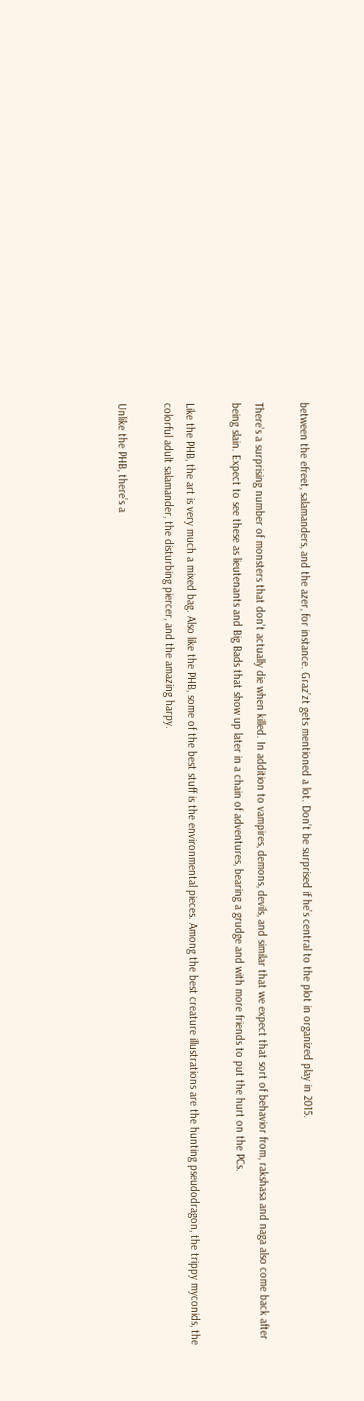between the efreet, salamanders, and the azer, for instance. Graz’zt gets mentioned a lot. Don’t be surprised if he’s central to the plot in organized play in 2015.

There’s a surprising number of monsters that don’t actually die when killed. In addition to vampires, demons, devils, and similar that we expect that sort of behavior from, rakshasa and naga also come back after being slain. Expect to see these as lieutenants and Big Bads that show up later in a chain of adventures, bearing a grudge and with more friends to put the hurt on the PCs.

Like the PHB, the art is very much a mixed bag. Also like the PHB, some of the best stuff is the environmental pieces. Among the best creature illustrations are the hunting pseudodragon, the trippy myconids, the colorful adult salamander, the disturbing piercer, and the amazing harpy.

Unlike the PHB, there’s a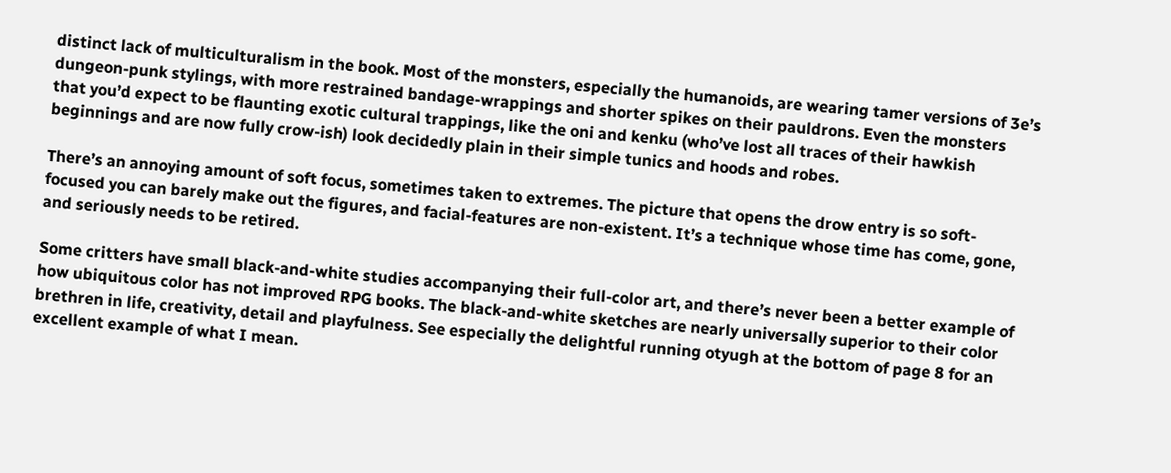distinct lack of multiculturalism in the book. Most of the monsters, especially the humanoids, are wearing tamer versions of 3e’s dungeon-punk stylings, with more restrained bandage-wrappings and shorter spikes on their pauldrons. Even the monsters that you’d expect to be flaunting exotic cultural trappings, like the oni and kenku (who’ve lost all traces of their hawkish beginnings and are now fully crow-ish) look decidedly plain in their simple tunics and hoods and robes.

There’s an annoying amount of soft focus, sometimes taken to extremes. The picture that opens the drow entry is so soft-focused you can barely make out the figures, and facial-features are non-existent. It’s a technique whose time has come, gone, and seriously needs to be retired.

Some critters have small black-and-white studies accompanying their full-color art, and there’s never been a better example of how ubiquitous color has not improved RPG books. The black-and-white sketches are nearly universally superior to their color brethren in life, creativity, detail and playfulness. See especially the delightful running otyugh at the bottom of page 8 for an excellent example of what I mean.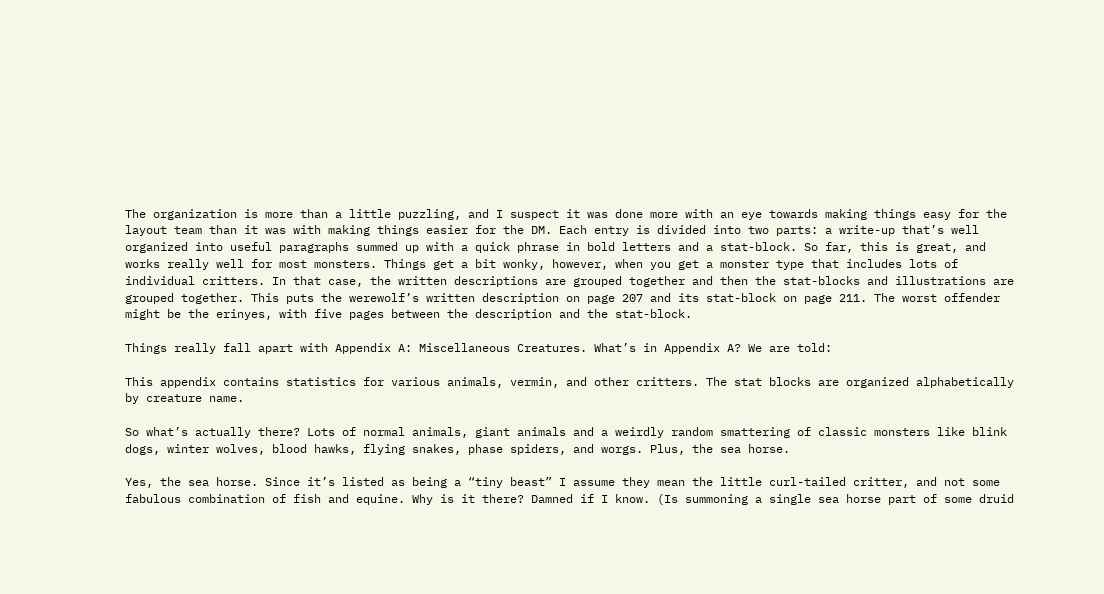The organization is more than a little puzzling, and I suspect it was done more with an eye towards making things easy for the layout team than it was with making things easier for the DM. Each entry is divided into two parts: a write-up that’s well organized into useful paragraphs summed up with a quick phrase in bold letters and a stat-block. So far, this is great, and works really well for most monsters. Things get a bit wonky, however, when you get a monster type that includes lots of individual critters. In that case, the written descriptions are grouped together and then the stat-blocks and illustrations are grouped together. This puts the werewolf’s written description on page 207 and its stat-block on page 211. The worst offender might be the erinyes, with five pages between the description and the stat-block.

Things really fall apart with Appendix A: Miscellaneous Creatures. What’s in Appendix A? We are told:

This appendix contains statistics for various animals, vermin, and other critters. The stat blocks are organized alphabetically by creature name.

So what’s actually there? Lots of normal animals, giant animals and a weirdly random smattering of classic monsters like blink dogs, winter wolves, blood hawks, flying snakes, phase spiders, and worgs. Plus, the sea horse.

Yes, the sea horse. Since it’s listed as being a “tiny beast” I assume they mean the little curl-tailed critter, and not some fabulous combination of fish and equine. Why is it there? Damned if I know. (Is summoning a single sea horse part of some druid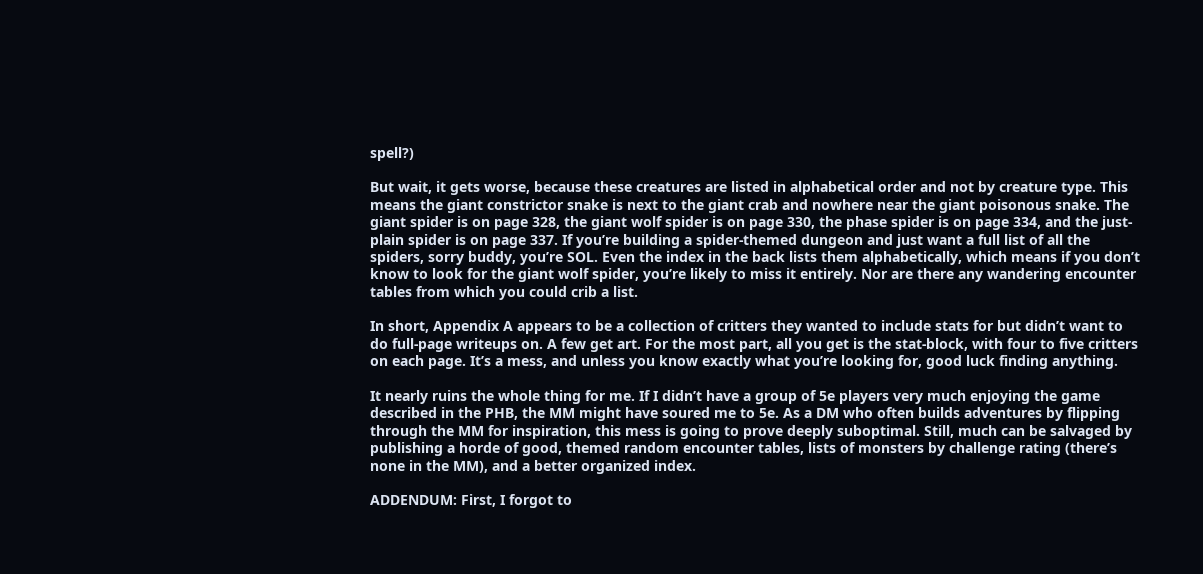spell?)

But wait, it gets worse, because these creatures are listed in alphabetical order and not by creature type. This means the giant constrictor snake is next to the giant crab and nowhere near the giant poisonous snake. The giant spider is on page 328, the giant wolf spider is on page 330, the phase spider is on page 334, and the just-plain spider is on page 337. If you’re building a spider-themed dungeon and just want a full list of all the spiders, sorry buddy, you’re SOL. Even the index in the back lists them alphabetically, which means if you don’t know to look for the giant wolf spider, you’re likely to miss it entirely. Nor are there any wandering encounter tables from which you could crib a list.

In short, Appendix A appears to be a collection of critters they wanted to include stats for but didn’t want to do full-page writeups on. A few get art. For the most part, all you get is the stat-block, with four to five critters on each page. It’s a mess, and unless you know exactly what you’re looking for, good luck finding anything.

It nearly ruins the whole thing for me. If I didn’t have a group of 5e players very much enjoying the game described in the PHB, the MM might have soured me to 5e. As a DM who often builds adventures by flipping through the MM for inspiration, this mess is going to prove deeply suboptimal. Still, much can be salvaged by publishing a horde of good, themed random encounter tables, lists of monsters by challenge rating (there’s none in the MM), and a better organized index.

ADDENDUM: First, I forgot to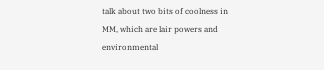talk about two bits of coolness in MM, which are lair powers and environmental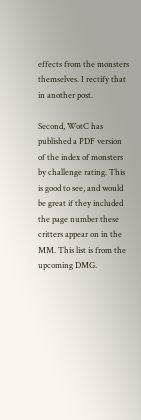effects from the monsters themselves. I rectify that in another post.

Second, WotC has published a PDF version of the index of monsters by challenge rating. This is good to see, and would be great if they included the page number these critters appear on in the MM. This list is from the upcoming DMG.